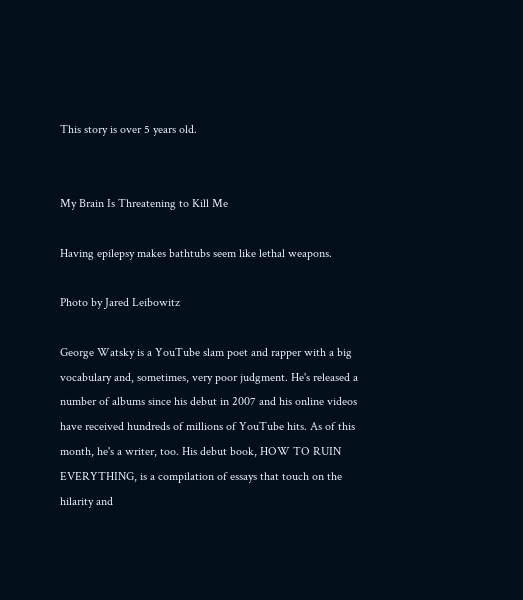This story is over 5 years old.


My Brain Is Threatening to Kill Me

Having epilepsy makes bathtubs seem like lethal weapons.

Photo by Jared Leibowitz

George Watsky is a YouTube slam poet and rapper with a big vocabulary and, sometimes, very poor judgment. He's released a number of albums since his debut in 2007 and his online videos have received hundreds of millions of YouTube hits. As of this month, he's a writer, too. His debut book, HOW TO RUIN EVERYTHING, is a compilation of essays that touch on the hilarity and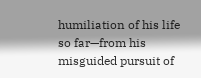humiliation of his life so far—from his misguided pursuit of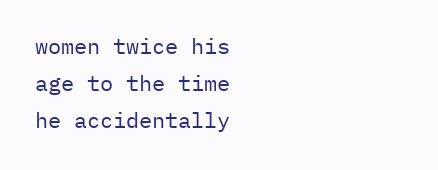women twice his age to the time he accidentally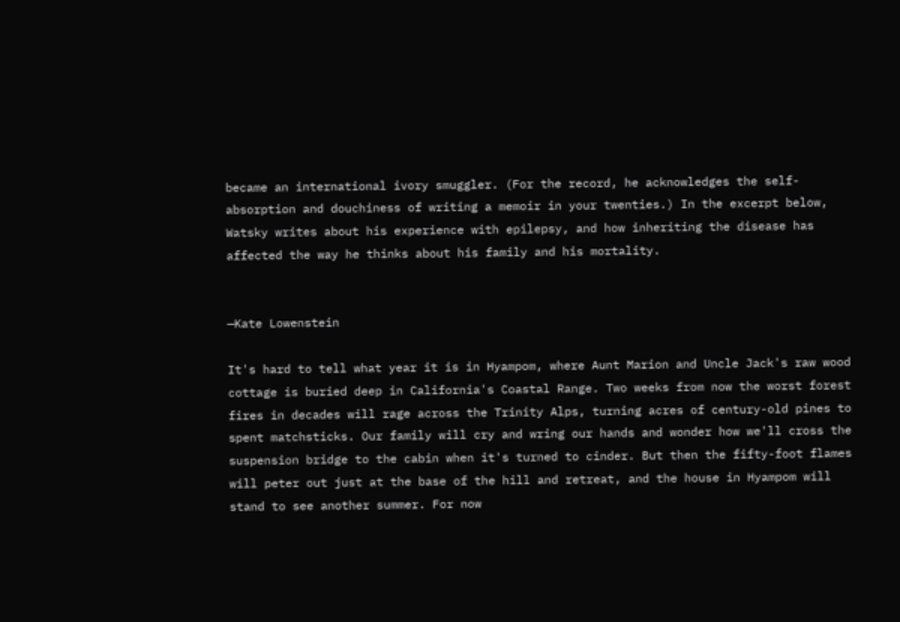became an international ivory smuggler. (For the record, he acknowledges the self-absorption and douchiness of writing a memoir in your twenties.) In the excerpt below, Watsky writes about his experience with epilepsy, and how inheriting the disease has affected the way he thinks about his family and his mortality.


—Kate Lowenstein

It's hard to tell what year it is in Hyampom, where Aunt Marion and Uncle Jack's raw wood cottage is buried deep in California's Coastal Range. Two weeks from now the worst forest fires in decades will rage across the Trinity Alps, turning acres of century-old pines to spent matchsticks. Our family will cry and wring our hands and wonder how we'll cross the suspension bridge to the cabin when it's turned to cinder. But then the fifty-foot flames will peter out just at the base of the hill and retreat, and the house in Hyampom will stand to see another summer. For now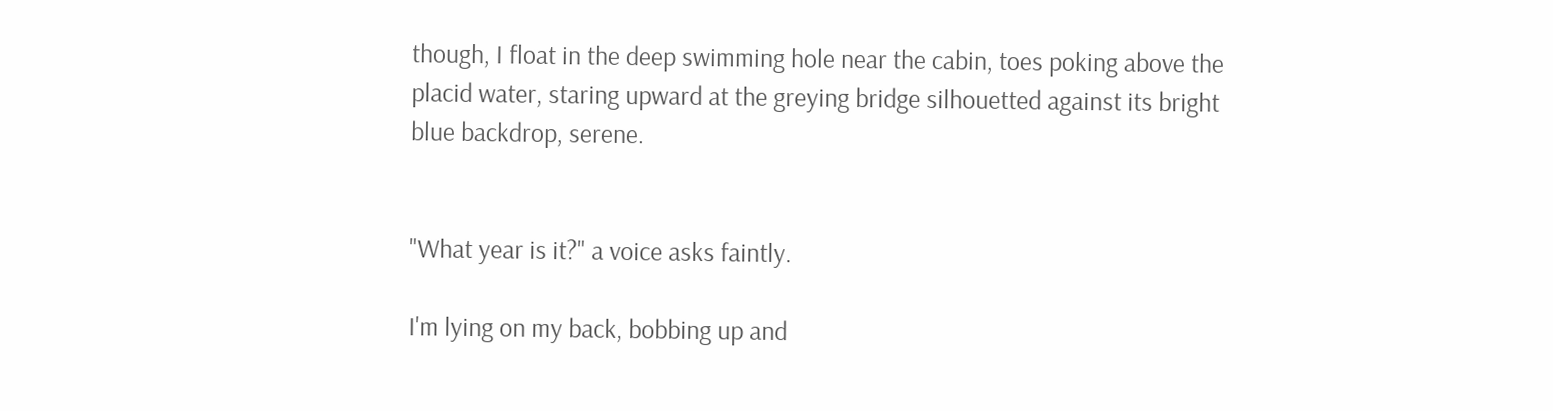though, I float in the deep swimming hole near the cabin, toes poking above the placid water, staring upward at the greying bridge silhouetted against its bright blue backdrop, serene.


"What year is it?" a voice asks faintly.

I'm lying on my back, bobbing up and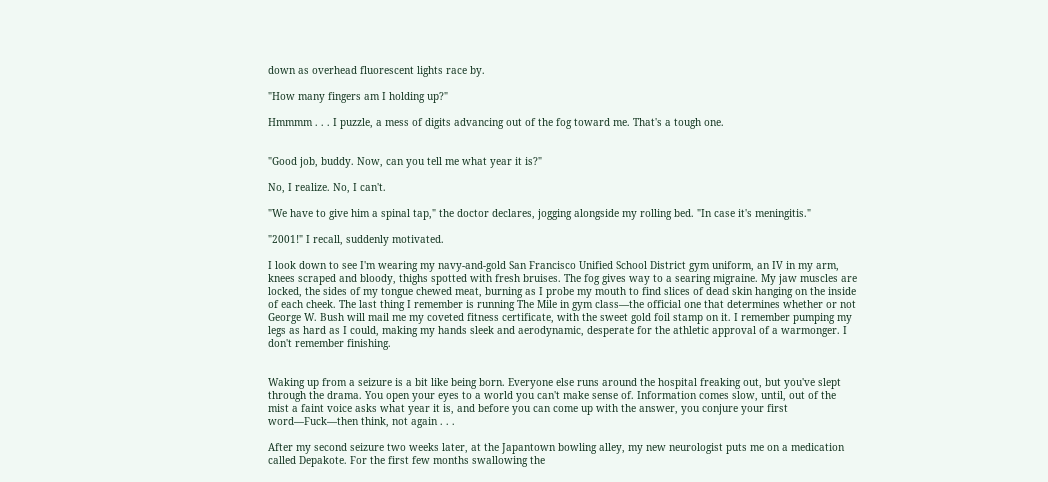down as overhead fluorescent lights race by.

"How many fingers am I holding up?"

Hmmmm . . . I puzzle, a mess of digits advancing out of the fog toward me. That's a tough one.


"Good job, buddy. Now, can you tell me what year it is?"

No, I realize. No, I can't.

"We have to give him a spinal tap," the doctor declares, jogging alongside my rolling bed. "In case it's meningitis."

"2001!" I recall, suddenly motivated.

I look down to see I'm wearing my navy-and-gold San Francisco Unified School District gym uniform, an IV in my arm, knees scraped and bloody, thighs spotted with fresh bruises. The fog gives way to a searing migraine. My jaw muscles are locked, the sides of my tongue chewed meat, burning as I probe my mouth to find slices of dead skin hanging on the inside of each cheek. The last thing I remember is running The Mile in gym class—the official one that determines whether or not George W. Bush will mail me my coveted fitness certificate, with the sweet gold foil stamp on it. I remember pumping my legs as hard as I could, making my hands sleek and aerodynamic, desperate for the athletic approval of a warmonger. I don't remember finishing.


Waking up from a seizure is a bit like being born. Everyone else runs around the hospital freaking out, but you've slept through the drama. You open your eyes to a world you can't make sense of. Information comes slow, until, out of the mist a faint voice asks what year it is, and before you can come up with the answer, you conjure your first word—Fuck—then think, not again . . .

After my second seizure two weeks later, at the Japantown bowling alley, my new neurologist puts me on a medication called Depakote. For the first few months swallowing the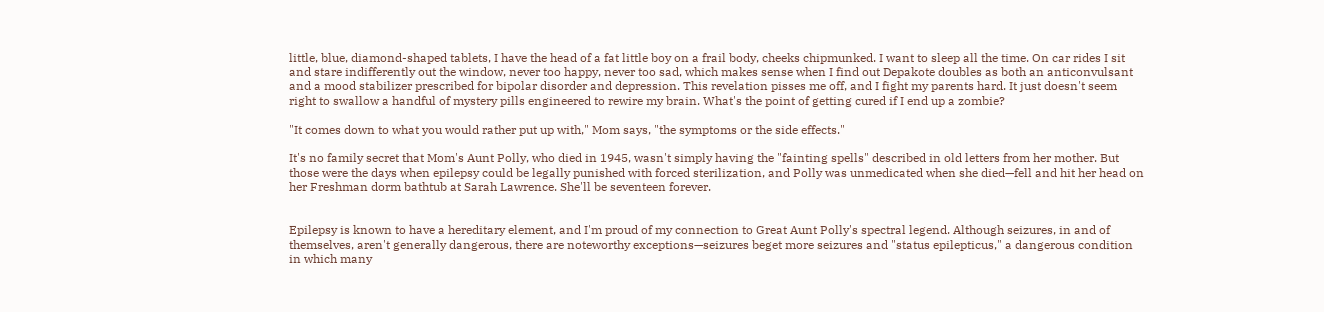little, blue, diamond-shaped tablets, I have the head of a fat little boy on a frail body, cheeks chipmunked. I want to sleep all the time. On car rides I sit and stare indifferently out the window, never too happy, never too sad, which makes sense when I find out Depakote doubles as both an anticonvulsant and a mood stabilizer prescribed for bipolar disorder and depression. This revelation pisses me off, and I fight my parents hard. It just doesn't seem right to swallow a handful of mystery pills engineered to rewire my brain. What's the point of getting cured if I end up a zombie?

"It comes down to what you would rather put up with," Mom says, "the symptoms or the side effects."

It's no family secret that Mom's Aunt Polly, who died in 1945, wasn't simply having the "fainting spells" described in old letters from her mother. But those were the days when epilepsy could be legally punished with forced sterilization, and Polly was unmedicated when she died—fell and hit her head on her Freshman dorm bathtub at Sarah Lawrence. She'll be seventeen forever.


Epilepsy is known to have a hereditary element, and I'm proud of my connection to Great Aunt Polly's spectral legend. Although seizures, in and of themselves, aren't generally dangerous, there are noteworthy exceptions—seizures beget more seizures and "status epilepticus," a dangerous condition in which many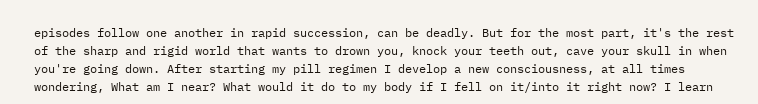episodes follow one another in rapid succession, can be deadly. But for the most part, it's the rest of the sharp and rigid world that wants to drown you, knock your teeth out, cave your skull in when you're going down. After starting my pill regimen I develop a new consciousness, at all times wondering, What am I near? What would it do to my body if I fell on it/into it right now? I learn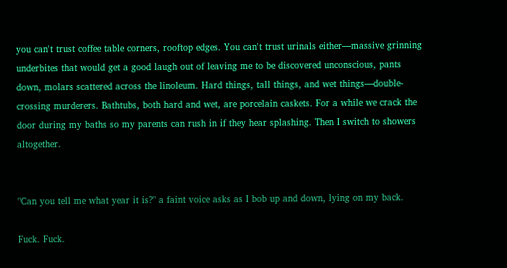you can't trust coffee table corners, rooftop edges. You can't trust urinals either—massive grinning underbites that would get a good laugh out of leaving me to be discovered unconscious, pants down, molars scattered across the linoleum. Hard things, tall things, and wet things—double-crossing murderers. Bathtubs, both hard and wet, are porcelain caskets. For a while we crack the door during my baths so my parents can rush in if they hear splashing. Then I switch to showers altogether.


"Can you tell me what year it is?" a faint voice asks as I bob up and down, lying on my back.

Fuck. Fuck.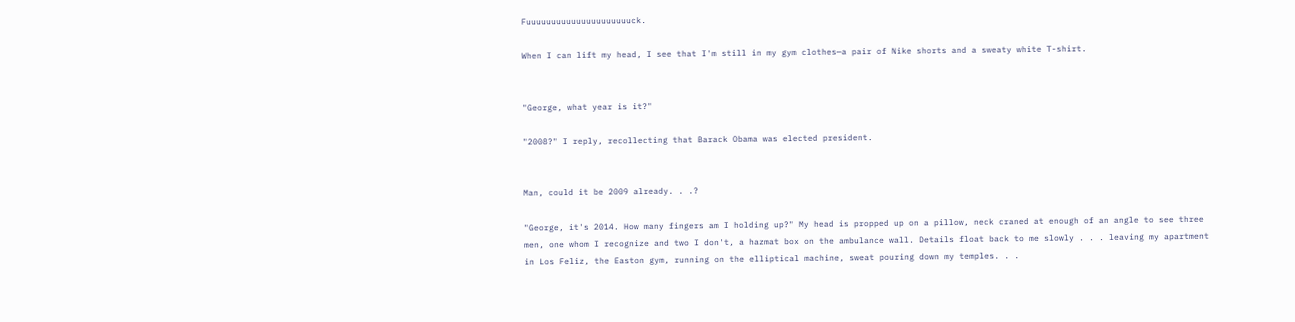Fuuuuuuuuuuuuuuuuuuuuuck.

When I can lift my head, I see that I'm still in my gym clothes—a pair of Nike shorts and a sweaty white T-shirt.


"George, what year is it?"

"2008?" I reply, recollecting that Barack Obama was elected president.


Man, could it be 2009 already. . .?

"George, it's 2014. How many fingers am I holding up?" My head is propped up on a pillow, neck craned at enough of an angle to see three men, one whom I recognize and two I don't, a hazmat box on the ambulance wall. Details float back to me slowly . . . leaving my apartment in Los Feliz, the Easton gym, running on the elliptical machine, sweat pouring down my temples. . .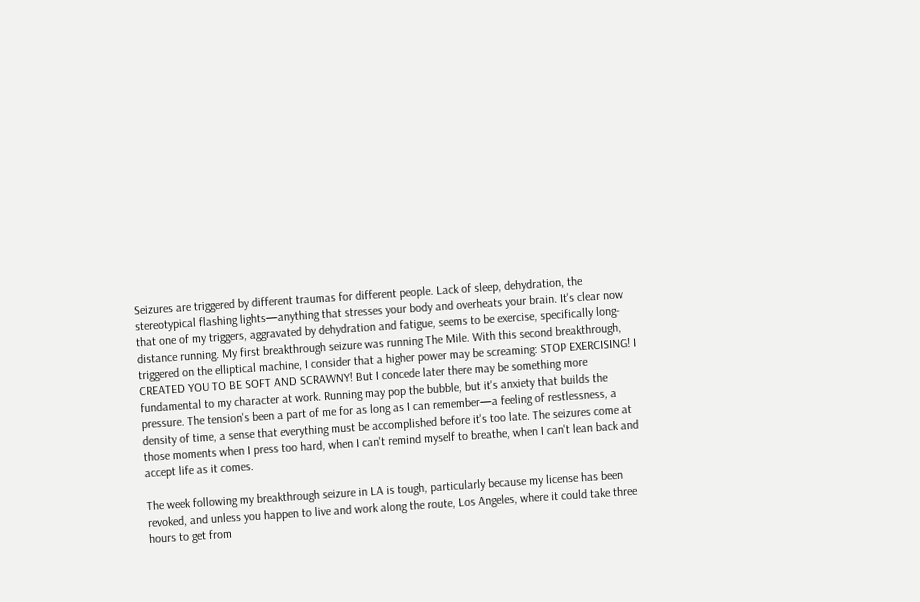Seizures are triggered by different traumas for different people. Lack of sleep, dehydration, the stereotypical flashing lights—anything that stresses your body and overheats your brain. It's clear now that one of my triggers, aggravated by dehydration and fatigue, seems to be exercise, specifically long-distance running. My first breakthrough seizure was running The Mile. With this second breakthrough, triggered on the elliptical machine, I consider that a higher power may be screaming: STOP EXERCISING! I CREATED YOU TO BE SOFT AND SCRAWNY! But I concede later there may be something more fundamental to my character at work. Running may pop the bubble, but it's anxiety that builds the pressure. The tension's been a part of me for as long as I can remember—a feeling of restlessness, a density of time, a sense that everything must be accomplished before it's too late. The seizures come at those moments when I press too hard, when I can't remind myself to breathe, when I can't lean back and accept life as it comes.

The week following my breakthrough seizure in LA is tough, particularly because my license has been revoked, and unless you happen to live and work along the route, Los Angeles, where it could take three hours to get from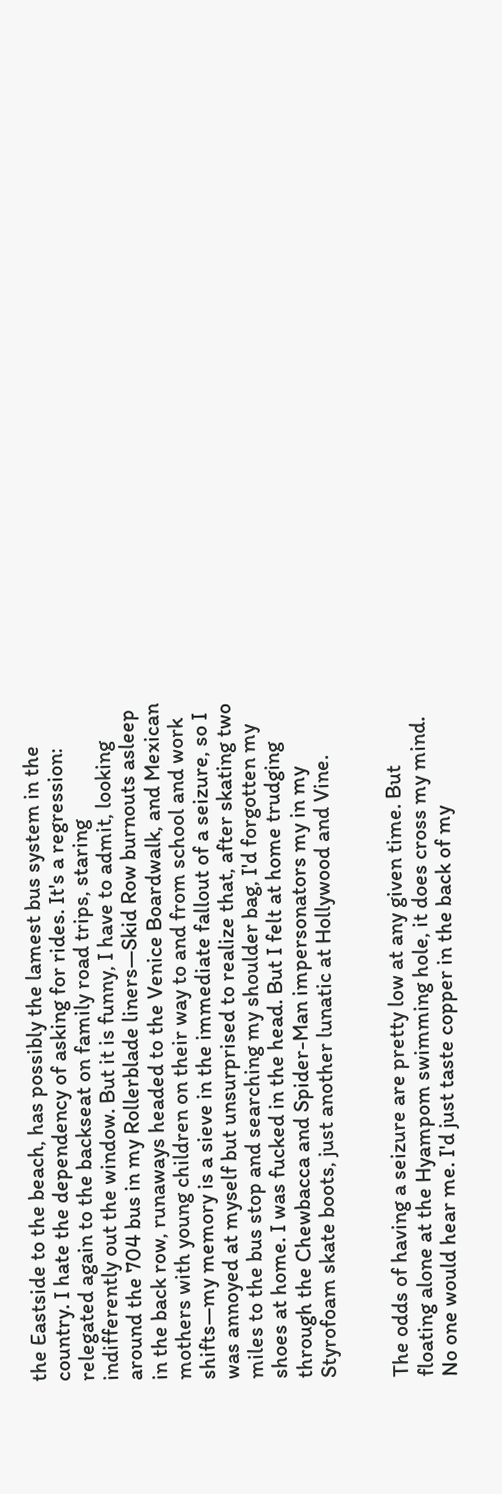the Eastside to the beach, has possibly the lamest bus system in the country. I hate the dependency of asking for rides. It's a regression: relegated again to the backseat on family road trips, staring indifferently out the window. But it is funny, I have to admit, looking around the 704 bus in my Rollerblade liners—Skid Row burnouts asleep in the back row, runaways headed to the Venice Boardwalk, and Mexican mothers with young children on their way to and from school and work shifts—my memory is a sieve in the immediate fallout of a seizure, so I was annoyed at myself but unsurprised to realize that, after skating two miles to the bus stop and searching my shoulder bag, I'd forgotten my shoes at home. I was fucked in the head. But I felt at home trudging through the Chewbacca and Spider-Man impersonators my in my Styrofoam skate boots, just another lunatic at Hollywood and Vine.


The odds of having a seizure are pretty low at any given time. But floating alone at the Hyampom swimming hole, it does cross my mind. No one would hear me. I'd just taste copper in the back of my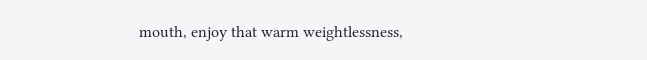mouth, enjoy that warm weightlessness,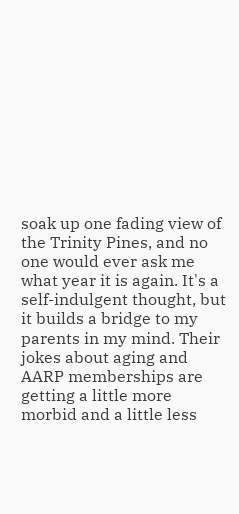soak up one fading view of the Trinity Pines, and no one would ever ask me what year it is again. It's a self-indulgent thought, but it builds a bridge to my parents in my mind. Their jokes about aging and AARP memberships are getting a little more morbid and a little less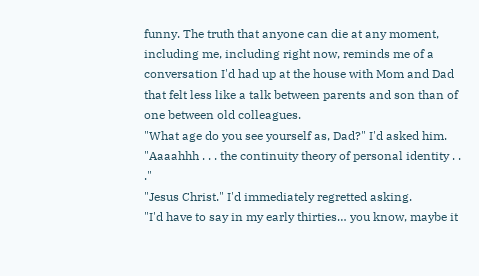funny. The truth that anyone can die at any moment, including me, including right now, reminds me of a conversation I'd had up at the house with Mom and Dad that felt less like a talk between parents and son than of one between old colleagues.
"What age do you see yourself as, Dad?" I'd asked him.
"Aaaahhh . . . the continuity theory of personal identity . . ."
"Jesus Christ." I'd immediately regretted asking.
"I'd have to say in my early thirties… you know, maybe it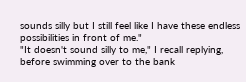sounds silly but I still feel like I have these endless possibilities in front of me."
"It doesn't sound silly to me," I recall replying, before swimming over to the bank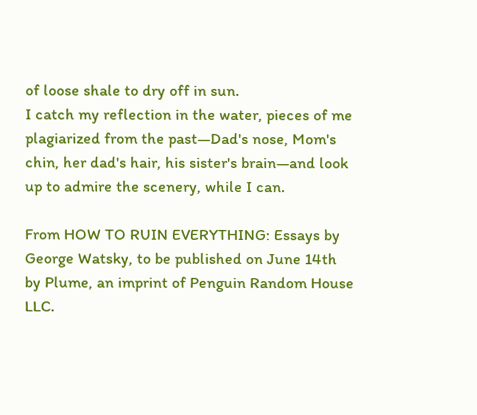of loose shale to dry off in sun.
I catch my reflection in the water, pieces of me plagiarized from the past—Dad's nose, Mom's chin, her dad's hair, his sister's brain—and look up to admire the scenery, while I can.

From HOW TO RUIN EVERYTHING: Essays by George Watsky, to be published on June 14th by Plume, an imprint of Penguin Random House LLC.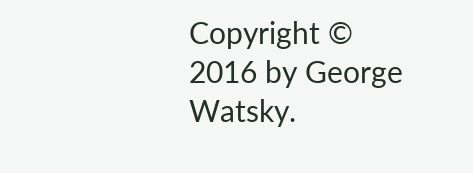Copyright © 2016 by George Watsky.